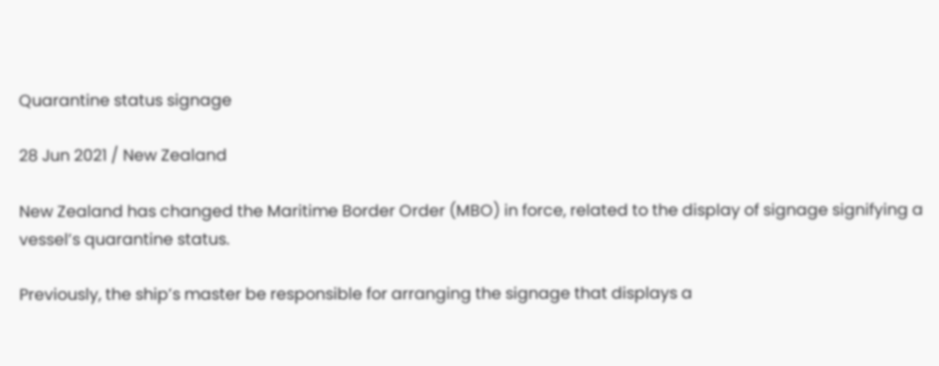Quarantine status signage

28 Jun 2021 / New Zealand

New Zealand has changed the Maritime Border Order (MBO) in force, related to the display of signage signifying a vessel’s quarantine status.

Previously, the ship’s master be responsible for arranging the signage that displays a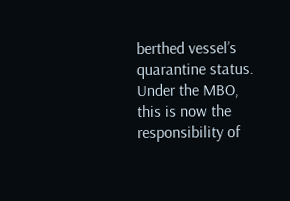berthed vessel’s quarantine status. Under the MBO, this is now the responsibility of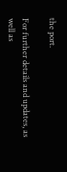the port.

For further details and updates, as well as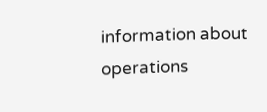information about operations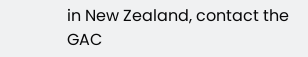in New Zealand, contact the GAC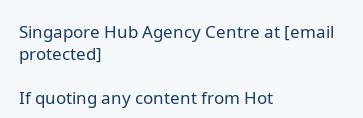Singapore Hub Agency Centre at [email protected]

If quoting any content from Hot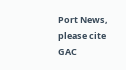Port News, please cite GAC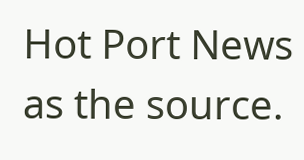Hot Port News as the source.